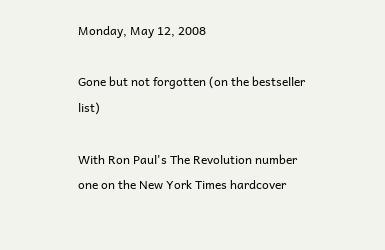Monday, May 12, 2008

Gone but not forgotten (on the bestseller list)

With Ron Paul's The Revolution number one on the New York Times hardcover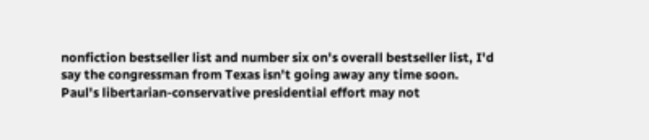nonfiction bestseller list and number six on's overall bestseller list, I'd say the congressman from Texas isn't going away any time soon. Paul's libertarian-conservative presidential effort may not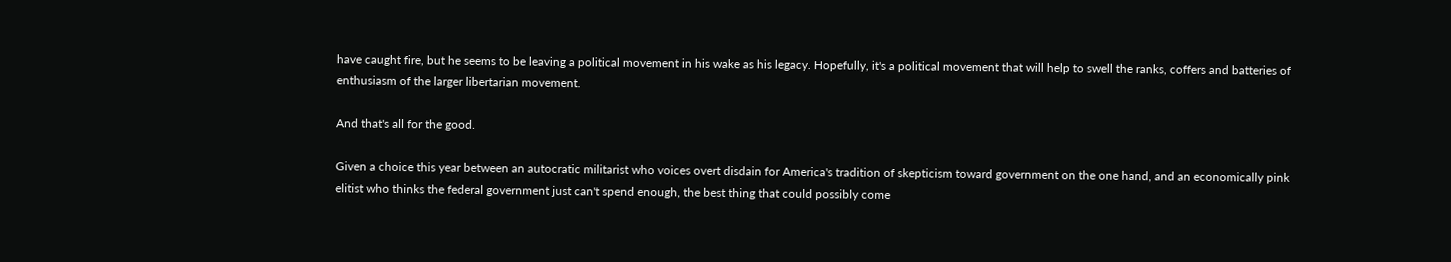have caught fire, but he seems to be leaving a political movement in his wake as his legacy. Hopefully, it's a political movement that will help to swell the ranks, coffers and batteries of enthusiasm of the larger libertarian movement.

And that's all for the good.

Given a choice this year between an autocratic militarist who voices overt disdain for America's tradition of skepticism toward government on the one hand, and an economically pink elitist who thinks the federal government just can't spend enough, the best thing that could possibly come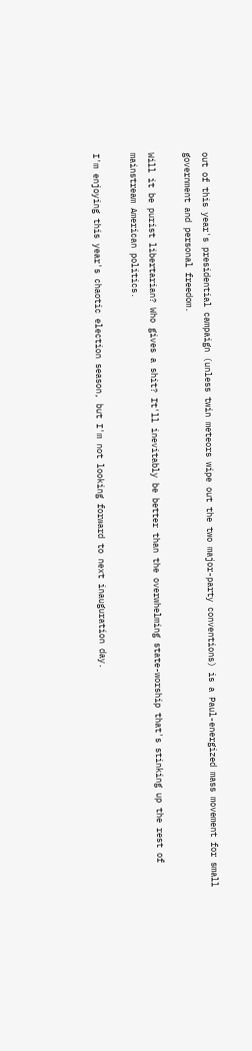out of this year's presidential campaign (unless twin meteors wipe out the two major-party conventions) is a Paul-energized mass movement for small government and personal freedom.

Will it be purist libertarian? Who gives a shit? It'll inevitably be better than the overwhelming state-worship that's stinking up the rest of mainstream American politics.

I'm enjoying this year's chaotic election season, but I'm not looking forward to next inauguration day.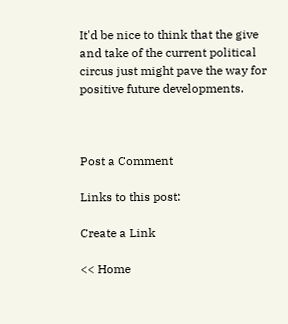It'd be nice to think that the give and take of the current political circus just might pave the way for positive future developments.



Post a Comment

Links to this post:

Create a Link

<< Home